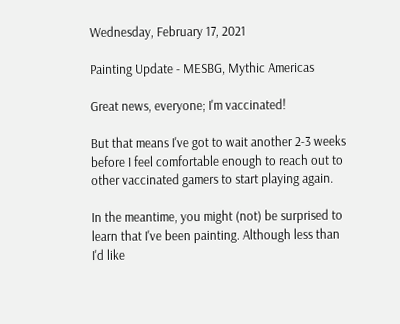Wednesday, February 17, 2021

Painting Update - MESBG, Mythic Americas

Great news, everyone; I'm vaccinated!

But that means I've got to wait another 2-3 weeks before I feel comfortable enough to reach out to other vaccinated gamers to start playing again.

In the meantime, you might (not) be surprised to learn that I've been painting. Although less than I'd like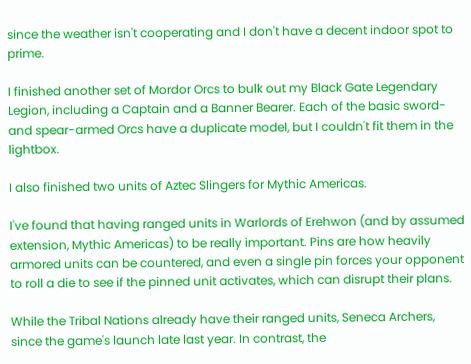since the weather isn't cooperating and I don't have a decent indoor spot to prime.

I finished another set of Mordor Orcs to bulk out my Black Gate Legendary Legion, including a Captain and a Banner Bearer. Each of the basic sword- and spear-armed Orcs have a duplicate model, but I couldn't fit them in the lightbox.

I also finished two units of Aztec Slingers for Mythic Americas.

I've found that having ranged units in Warlords of Erehwon (and by assumed extension, Mythic Americas) to be really important. Pins are how heavily armored units can be countered, and even a single pin forces your opponent to roll a die to see if the pinned unit activates, which can disrupt their plans.

While the Tribal Nations already have their ranged units, Seneca Archers, since the game's launch late last year. In contrast, the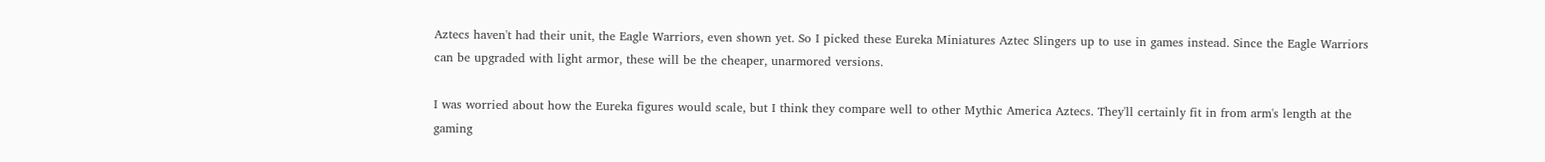Aztecs haven't had their unit, the Eagle Warriors, even shown yet. So I picked these Eureka Miniatures Aztec Slingers up to use in games instead. Since the Eagle Warriors can be upgraded with light armor, these will be the cheaper, unarmored versions.

I was worried about how the Eureka figures would scale, but I think they compare well to other Mythic America Aztecs. They'll certainly fit in from arm's length at the gaming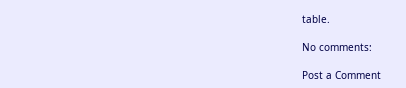table.

No comments:

Post a Comment